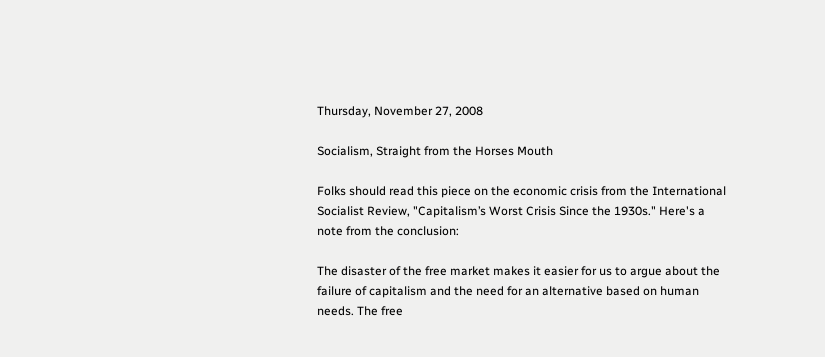Thursday, November 27, 2008

Socialism, Straight from the Horses Mouth

Folks should read this piece on the economic crisis from the International Socialist Review, "Capitalism’s Worst Crisis Since the 1930s." Here's a note from the conclusion:

The disaster of the free market makes it easier for us to argue about the failure of capitalism and the need for an alternative based on human needs. The free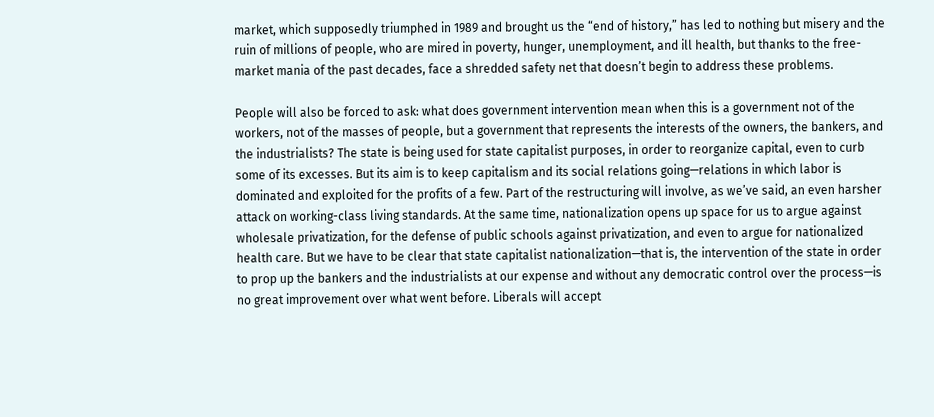market, which supposedly triumphed in 1989 and brought us the “end of history,” has led to nothing but misery and the ruin of millions of people, who are mired in poverty, hunger, unemployment, and ill health, but thanks to the free-market mania of the past decades, face a shredded safety net that doesn’t begin to address these problems.

People will also be forced to ask: what does government intervention mean when this is a government not of the workers, not of the masses of people, but a government that represents the interests of the owners, the bankers, and the industrialists? The state is being used for state capitalist purposes, in order to reorganize capital, even to curb some of its excesses. But its aim is to keep capitalism and its social relations going—relations in which labor is dominated and exploited for the profits of a few. Part of the restructuring will involve, as we’ve said, an even harsher attack on working-class living standards. At the same time, nationalization opens up space for us to argue against wholesale privatization, for the defense of public schools against privatization, and even to argue for nationalized health care. But we have to be clear that state capitalist nationalization—that is, the intervention of the state in order to prop up the bankers and the industrialists at our expense and without any democratic control over the process—is no great improvement over what went before. Liberals will accept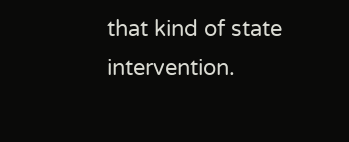that kind of state intervention.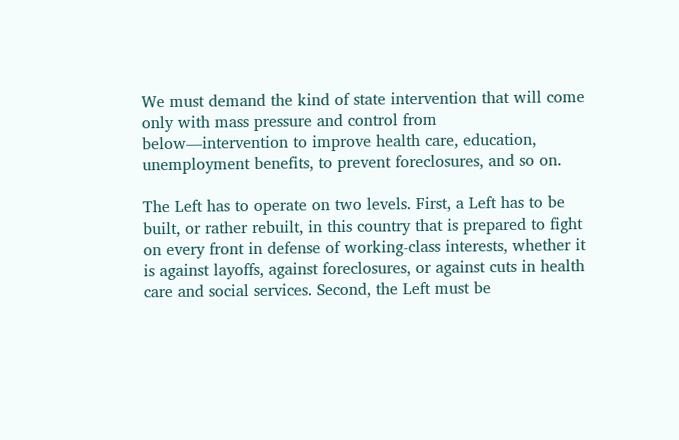We must demand the kind of state intervention that will come only with mass pressure and control from below—intervention to improve health care, education, unemployment benefits, to prevent foreclosures, and so on.

The Left has to operate on two levels. First, a Left has to be built, or rather rebuilt, in this country that is prepared to fight on every front in defense of working-class interests, whether it is against layoffs, against foreclosures, or against cuts in health care and social services. Second, the Left must be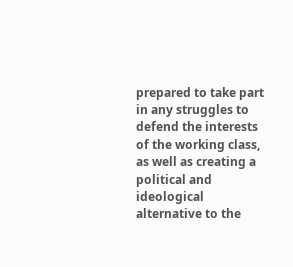prepared to take part in any struggles to defend the interests of the working class, as well as creating a political and ideological alternative to the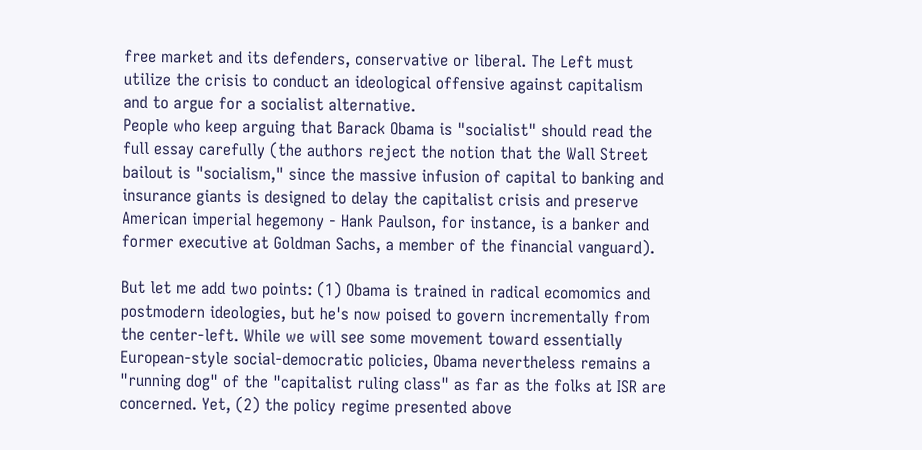free market and its defenders, conservative or liberal. The Left must utilize the crisis to conduct an ideological offensive against capitalism and to argue for a socialist alternative.
People who keep arguing that Barack Obama is "socialist" should read the full essay carefully (the authors reject the notion that the Wall Street bailout is "socialism," since the massive infusion of capital to banking and insurance giants is designed to delay the capitalist crisis and preserve American imperial hegemony - Hank Paulson, for instance, is a banker and former executive at Goldman Sachs, a member of the financial vanguard).

But let me add two points: (1) Obama is trained in radical ecomomics and postmodern ideologies, but he's now poised to govern incrementally from the center-left. While we will see some movement toward essentially European-style social-democratic policies, Obama nevertheless remains a "running dog" of the "capitalist ruling class" as far as the folks at ISR are concerned. Yet, (2) the policy regime presented above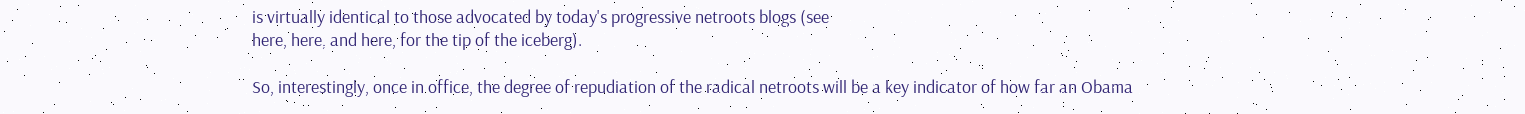is virtually identical to those advocated by today's progressive netroots blogs (see
here, here, and here, for the tip of the iceberg).

So, interestingly, once in office, the degree of repudiation of the radical netroots will be a key indicator of how far an Obama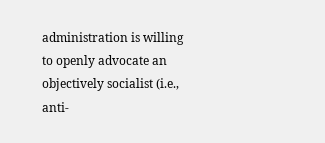administration is willing to openly advocate an objectively socialist (i.e., anti-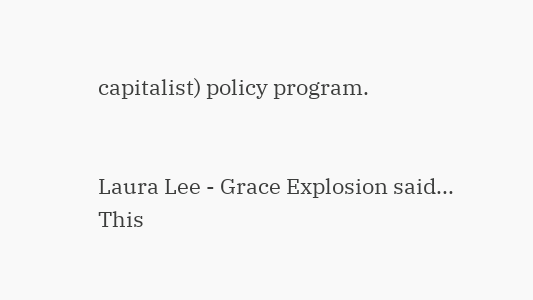capitalist) policy program.


Laura Lee - Grace Explosion said...
This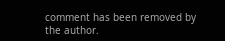comment has been removed by the author.